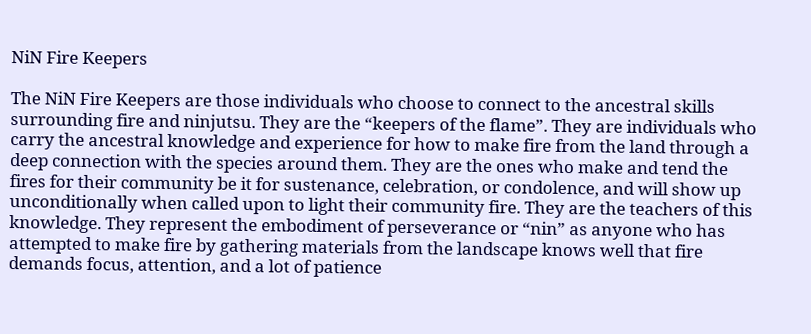NiN Fire Keepers

The NiN Fire Keepers are those individuals who choose to connect to the ancestral skills surrounding fire and ninjutsu. They are the “keepers of the flame”. They are individuals who carry the ancestral knowledge and experience for how to make fire from the land through a deep connection with the species around them. They are the ones who make and tend the fires for their community be it for sustenance, celebration, or condolence, and will show up unconditionally when called upon to light their community fire. They are the teachers of this knowledge. They represent the embodiment of perseverance or “nin” as anyone who has attempted to make fire by gathering materials from the landscape knows well that fire demands focus, attention, and a lot of patience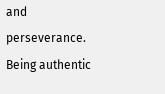and perseverance. Being authentic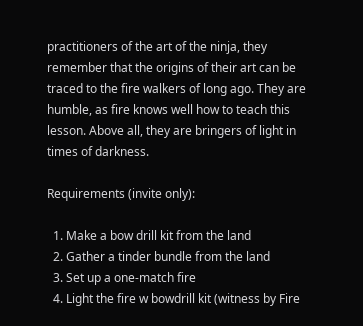practitioners of the art of the ninja, they remember that the origins of their art can be traced to the fire walkers of long ago. They are humble, as fire knows well how to teach this lesson. Above all, they are bringers of light in times of darkness.

Requirements (invite only):

  1. Make a bow drill kit from the land
  2. Gather a tinder bundle from the land
  3. Set up a one-match fire
  4. Light the fire w bowdrill kit (witness by Fire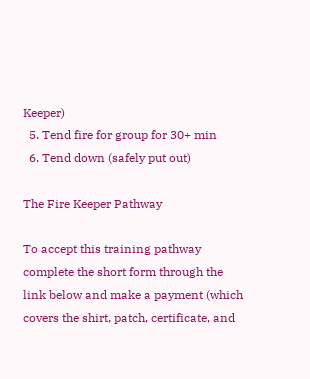Keeper)
  5. Tend fire for group for 30+ min
  6. Tend down (safely put out)

The Fire Keeper Pathway

To accept this training pathway complete the short form through the link below and make a payment (which covers the shirt, patch, certificate, and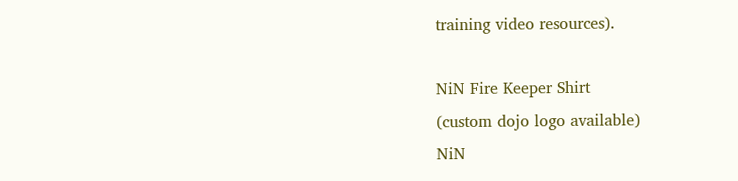training video resources).

NiN Fire Keeper Shirt
(custom dojo logo available)
NiN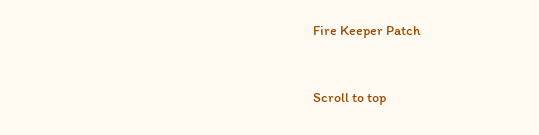Fire Keeper Patch


Scroll to top